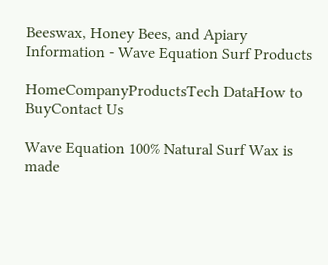Beeswax, Honey Bees, and Apiary Information - Wave Equation Surf Products

HomeCompanyProductsTech DataHow to BuyContact Us

Wave Equation 100% Natural Surf Wax is made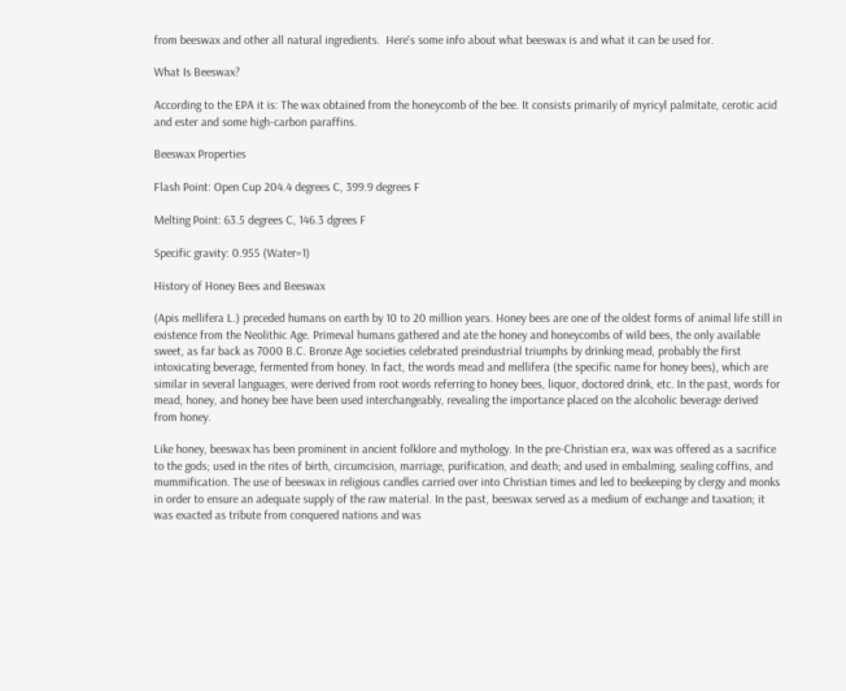from beeswax and other all natural ingredients.  Here's some info about what beeswax is and what it can be used for.

What Is Beeswax?

According to the EPA it is: The wax obtained from the honeycomb of the bee. It consists primarily of myricyl palmitate, cerotic acid and ester and some high-carbon paraffins.

Beeswax Properties

Flash Point: Open Cup 204.4 degrees C, 399.9 degrees F

Melting Point: 63.5 degrees C, 146.3 dgrees F

Specific gravity: 0.955 (Water=1)

History of Honey Bees and Beeswax

(Apis mellifera L.) preceded humans on earth by 10 to 20 million years. Honey bees are one of the oldest forms of animal life still in existence from the Neolithic Age. Primeval humans gathered and ate the honey and honeycombs of wild bees, the only available sweet, as far back as 7000 B.C. Bronze Age societies celebrated preindustrial triumphs by drinking mead, probably the first intoxicating beverage, fermented from honey. In fact, the words mead and mellifera (the specific name for honey bees), which are similar in several languages, were derived from root words referring to honey bees, liquor, doctored drink, etc. In the past, words for mead, honey, and honey bee have been used interchangeably, revealing the importance placed on the alcoholic beverage derived from honey.

Like honey, beeswax has been prominent in ancient folklore and mythology. In the pre-Christian era, wax was offered as a sacrifice to the gods; used in the rites of birth, circumcision, marriage, purification, and death; and used in embalming, sealing coffins, and mummification. The use of beeswax in religious candles carried over into Christian times and led to beekeeping by clergy and monks in order to ensure an adequate supply of the raw material. In the past, beeswax served as a medium of exchange and taxation; it was exacted as tribute from conquered nations and was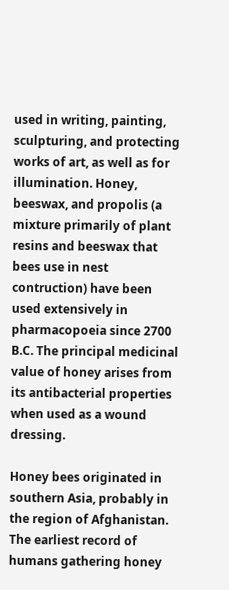used in writing, painting, sculpturing, and protecting works of art, as well as for illumination. Honey, beeswax, and propolis (a mixture primarily of plant resins and beeswax that bees use in nest contruction) have been used extensively in pharmacopoeia since 2700 B.C. The principal medicinal value of honey arises from its antibacterial properties when used as a wound dressing.

Honey bees originated in southern Asia, probably in the region of Afghanistan. The earliest record of humans gathering honey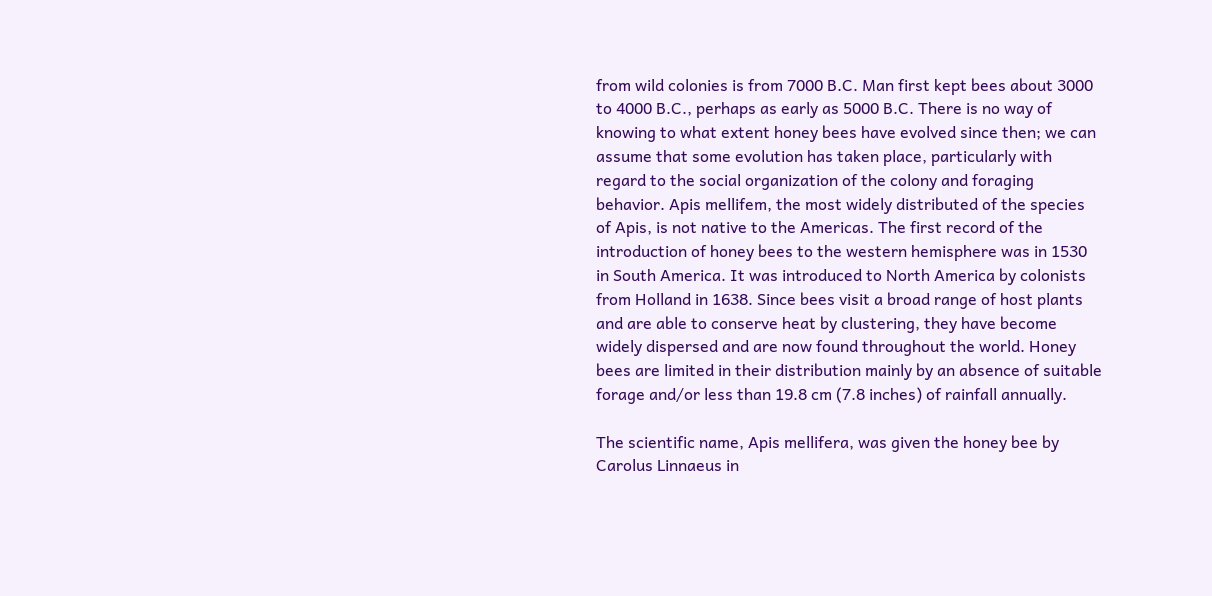from wild colonies is from 7000 B.C. Man first kept bees about 3000 to 4000 B.C., perhaps as early as 5000 B.C. There is no way of knowing to what extent honey bees have evolved since then; we can assume that some evolution has taken place, particularly with regard to the social organization of the colony and foraging behavior. Apis mellifem, the most widely distributed of the species of Apis, is not native to the Americas. The first record of the introduction of honey bees to the western hemisphere was in 1530 in South America. It was introduced to North America by colonists from Holland in 1638. Since bees visit a broad range of host plants and are able to conserve heat by clustering, they have become widely dispersed and are now found throughout the world. Honey bees are limited in their distribution mainly by an absence of suitable forage and/or less than 19.8 cm (7.8 inches) of rainfall annually.

The scientific name, Apis mellifera, was given the honey bee by Carolus Linnaeus in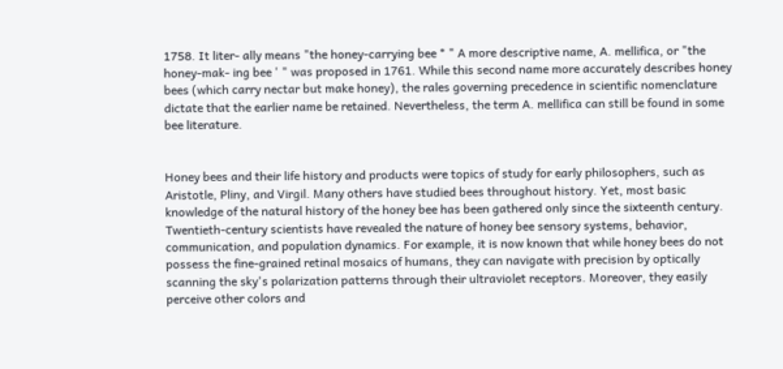1758. It liter- ally means "the honey-carrying bee * " A more descriptive name, A. mellifica, or "the honey-mak- ing bee ' " was proposed in 1761. While this second name more accurately describes honey bees (which carry nectar but make honey), the rales governing precedence in scientific nomenclature dictate that the earlier name be retained. Nevertheless, the term A. mellifica can still be found in some bee literature.


Honey bees and their life history and products were topics of study for early philosophers, such as Aristotle, Pliny, and Virgil. Many others have studied bees throughout history. Yet, most basic knowledge of the natural history of the honey bee has been gathered only since the sixteenth century. Twentieth-century scientists have revealed the nature of honey bee sensory systems, behavior, communication, and population dynamics. For example, it is now known that while honey bees do not possess the fine-grained retinal mosaics of humans, they can navigate with precision by optically scanning the sky's polarization patterns through their ultraviolet receptors. Moreover, they easily perceive other colors and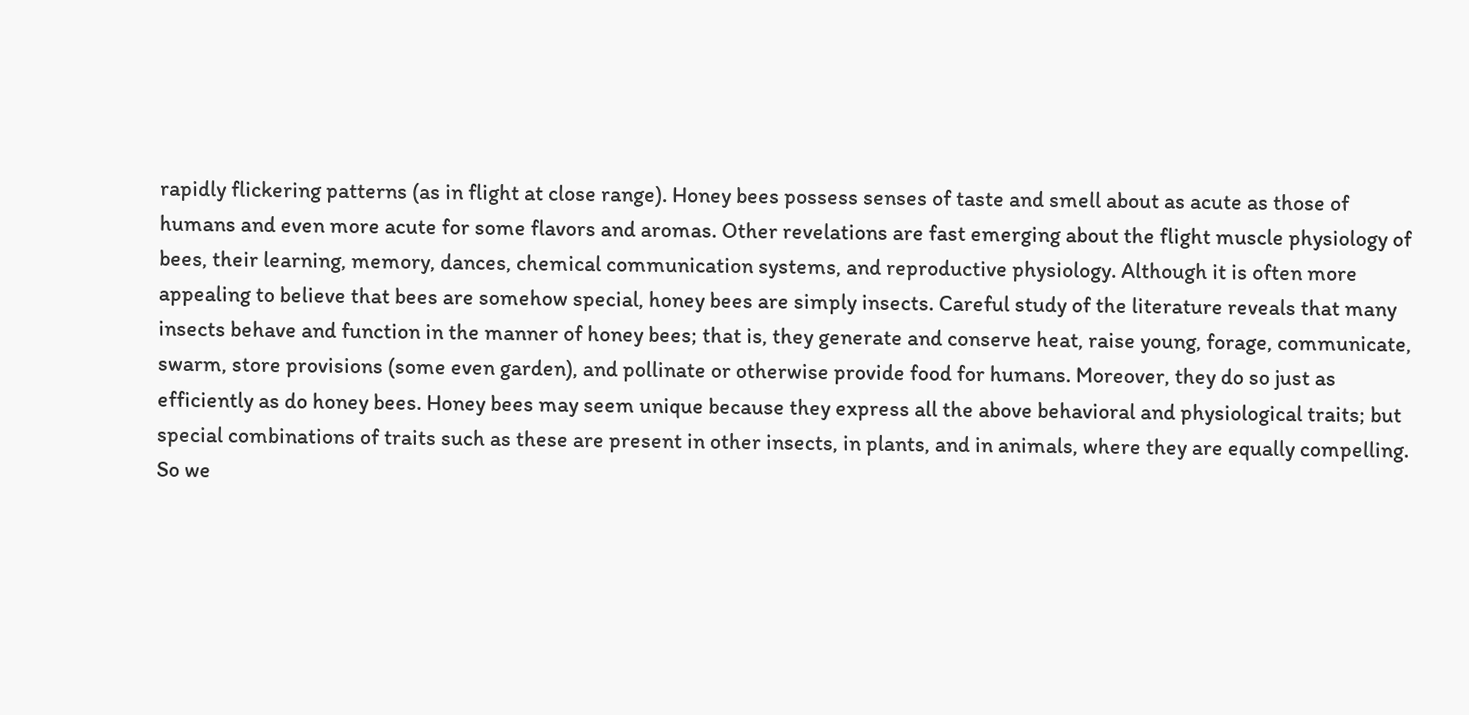rapidly flickering patterns (as in flight at close range). Honey bees possess senses of taste and smell about as acute as those of humans and even more acute for some flavors and aromas. Other revelations are fast emerging about the flight muscle physiology of bees, their learning, memory, dances, chemical communication systems, and reproductive physiology. Although it is often more appealing to believe that bees are somehow special, honey bees are simply insects. Careful study of the literature reveals that many insects behave and function in the manner of honey bees; that is, they generate and conserve heat, raise young, forage, communicate, swarm, store provisions (some even garden), and pollinate or otherwise provide food for humans. Moreover, they do so just as efficiently as do honey bees. Honey bees may seem unique because they express all the above behavioral and physiological traits; but special combinations of traits such as these are present in other insects, in plants, and in animals, where they are equally compelling. So we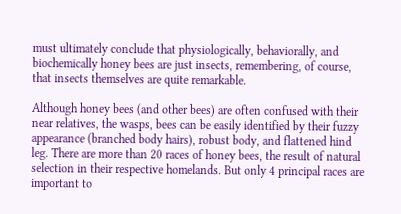must ultimately conclude that physiologically, behaviorally, and biochemically honey bees are just insects, remembering, of course, that insects themselves are quite remarkable.

Although honey bees (and other bees) are often confused with their near relatives, the wasps, bees can be easily identified by their fuzzy appearance (branched body hairs), robust body, and flattened hind leg. There are more than 20 races of honey bees, the result of natural selection in their respective homelands. But only 4 principal races are important to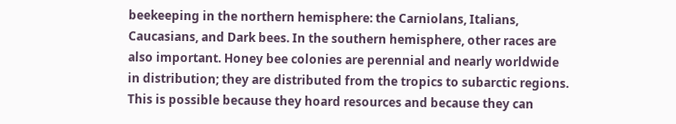beekeeping in the northern hemisphere: the Carniolans, Italians, Caucasians, and Dark bees. In the southern hemisphere, other races are also important. Honey bee colonies are perennial and nearly worldwide in distribution; they are distributed from the tropics to subarctic regions. This is possible because they hoard resources and because they can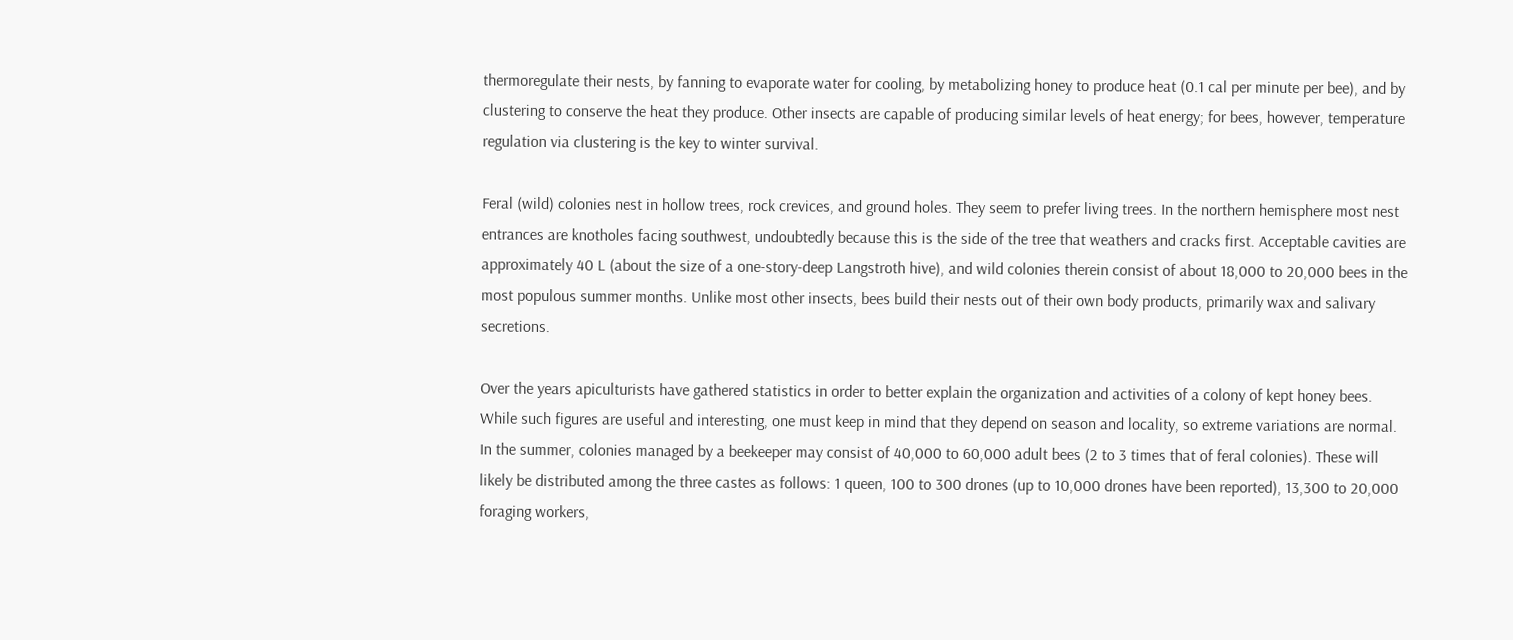thermoregulate their nests, by fanning to evaporate water for cooling, by metabolizing honey to produce heat (0.1 cal per minute per bee), and by clustering to conserve the heat they produce. Other insects are capable of producing similar levels of heat energy; for bees, however, temperature regulation via clustering is the key to winter survival.

Feral (wild) colonies nest in hollow trees, rock crevices, and ground holes. They seem to prefer living trees. In the northern hemisphere most nest entrances are knotholes facing southwest, undoubtedly because this is the side of the tree that weathers and cracks first. Acceptable cavities are approximately 40 L (about the size of a one-story-deep Langstroth hive), and wild colonies therein consist of about 18,000 to 20,000 bees in the most populous summer months. Unlike most other insects, bees build their nests out of their own body products, primarily wax and salivary secretions.

Over the years apiculturists have gathered statistics in order to better explain the organization and activities of a colony of kept honey bees. While such figures are useful and interesting, one must keep in mind that they depend on season and locality, so extreme variations are normal. In the summer, colonies managed by a beekeeper may consist of 40,000 to 60,000 adult bees (2 to 3 times that of feral colonies). These will likely be distributed among the three castes as follows: 1 queen, 100 to 300 drones (up to 10,000 drones have been reported), 13,300 to 20,000 foraging workers,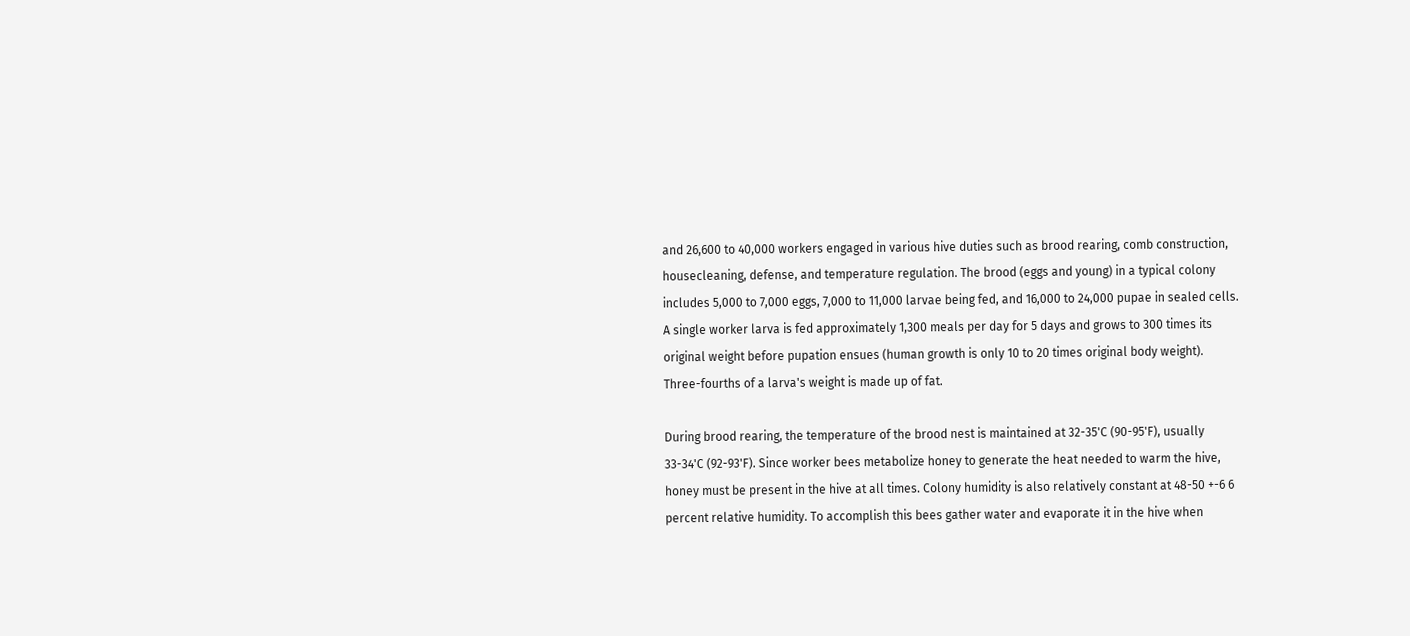and 26,600 to 40,000 workers engaged in various hive duties such as brood rearing, comb construction, housecleaning, defense, and temperature regulation. The brood (eggs and young) in a typical colony includes 5,000 to 7,000 eggs, 7,000 to 11,000 larvae being fed, and 16,000 to 24,000 pupae in sealed cells. A single worker larva is fed approximately 1,300 meals per day for 5 days and grows to 300 times its original weight before pupation ensues (human growth is only 10 to 20 times original body weight). Three-fourths of a larva's weight is made up of fat.

During brood rearing, the temperature of the brood nest is maintained at 32-35'C (90-95'F), usually 33-34'C (92-93'F). Since worker bees metabolize honey to generate the heat needed to warm the hive, honey must be present in the hive at all times. Colony humidity is also relatively constant at 48-50 +-6 6 percent relative humidity. To accomplish this bees gather water and evaporate it in the hive when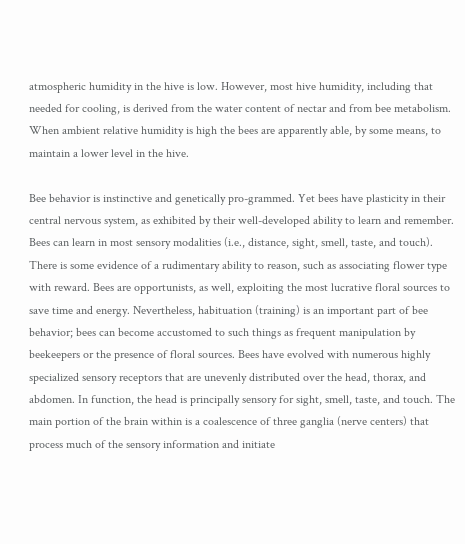atmospheric humidity in the hive is low. However, most hive humidity, including that needed for cooling, is derived from the water content of nectar and from bee metabolism. When ambient relative humidity is high the bees are apparently able, by some means, to maintain a lower level in the hive.

Bee behavior is instinctive and genetically pro-grammed. Yet bees have plasticity in their central nervous system, as exhibited by their well-developed ability to learn and remember. Bees can learn in most sensory modalities (i.e., distance, sight, smell, taste, and touch). There is some evidence of a rudimentary ability to reason, such as associating flower type with reward. Bees are opportunists, as well, exploiting the most lucrative floral sources to save time and energy. Nevertheless, habituation (training) is an important part of bee behavior; bees can become accustomed to such things as frequent manipulation by beekeepers or the presence of floral sources. Bees have evolved with numerous highly specialized sensory receptors that are unevenly distributed over the head, thorax, and abdomen. In function, the head is principally sensory for sight, smell, taste, and touch. The main portion of the brain within is a coalescence of three ganglia (nerve centers) that process much of the sensory information and initiate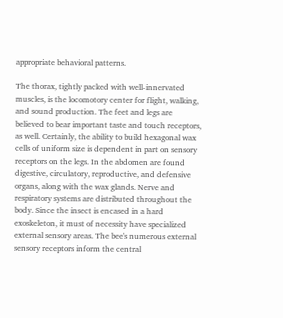appropriate behavioral patterns.

The thorax, tightly packed with well-innervated muscles, is the locomotory center for flight, walking, and sound production. The feet and legs are believed to bear important taste and touch receptors, as well. Certainly, the ability to build hexagonal wax cells of uniform size is dependent in part on sensory receptors on the legs. In the abdomen are found digestive, circulatory, reproductive, and defensive organs, along with the wax glands. Nerve and respiratory systems are distributed throughout the body. Since the insect is encased in a hard exoskeleton, it must of necessity have specialized external sensory areas. The bee's numerous external sensory receptors inform the central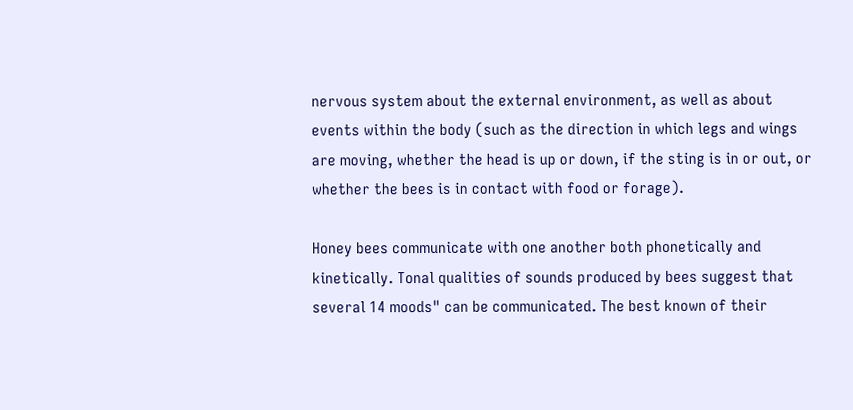nervous system about the external environment, as well as about events within the body (such as the direction in which legs and wings are moving, whether the head is up or down, if the sting is in or out, or whether the bees is in contact with food or forage).

Honey bees communicate with one another both phonetically and kinetically. Tonal qualities of sounds produced by bees suggest that several 14 moods" can be communicated. The best known of their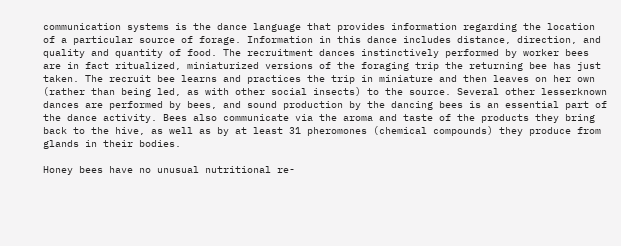communication systems is the dance language that provides information regarding the location of a particular source of forage. Information in this dance includes distance, direction, and quality and quantity of food. The recruitment dances instinctively performed by worker bees are in fact ritualized, miniaturized versions of the foraging trip the returning bee has just taken. The recruit bee learns and practices the trip in miniature and then leaves on her own (rather than being led, as with other social insects) to the source. Several other lesserknown dances are performed by bees, and sound production by the dancing bees is an essential part of the dance activity. Bees also communicate via the aroma and taste of the products they bring back to the hive, as well as by at least 31 pheromones (chemical compounds) they produce from glands in their bodies.

Honey bees have no unusual nutritional re-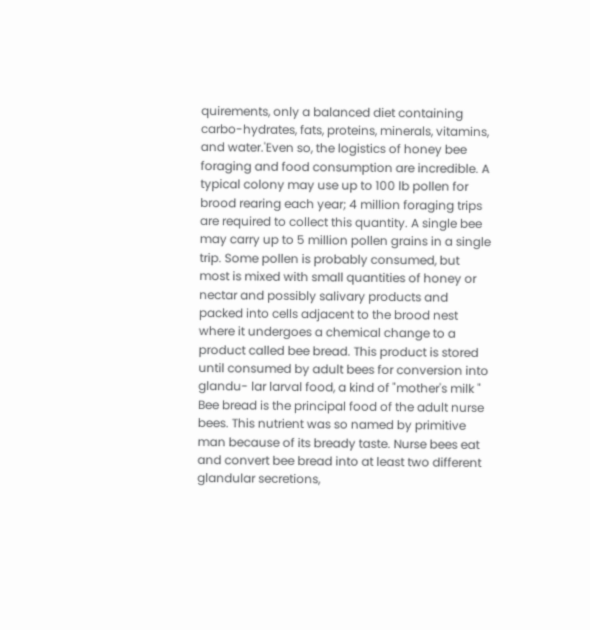quirements, only a balanced diet containing carbo-hydrates, fats, proteins, minerals, vitamins, and water.'Even so, the logistics of honey bee foraging and food consumption are incredible. A typical colony may use up to 100 lb pollen for brood rearing each year; 4 million foraging trips are required to collect this quantity. A single bee may carry up to 5 million pollen grains in a single trip. Some pollen is probably consumed, but most is mixed with small quantities of honey or nectar and possibly salivary products and packed into cells adjacent to the brood nest where it undergoes a chemical change to a product called bee bread. This product is stored until consumed by adult bees for conversion into glandu- lar larval food, a kind of "mother's milk " Bee bread is the principal food of the adult nurse bees. This nutrient was so named by primitive man because of its bready taste. Nurse bees eat and convert bee bread into at least two different glandular secretions,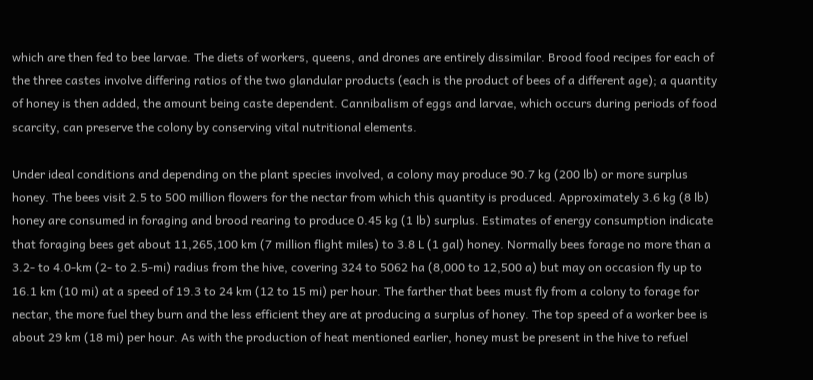which are then fed to bee larvae. The diets of workers, queens, and drones are entirely dissimilar. Brood food recipes for each of the three castes involve differing ratios of the two glandular products (each is the product of bees of a different age); a quantity of honey is then added, the amount being caste dependent. Cannibalism of eggs and larvae, which occurs during periods of food scarcity, can preserve the colony by conserving vital nutritional elements.

Under ideal conditions and depending on the plant species involved, a colony may produce 90.7 kg (200 lb) or more surplus honey. The bees visit 2.5 to 500 million flowers for the nectar from which this quantity is produced. Approximately 3.6 kg (8 lb) honey are consumed in foraging and brood rearing to produce 0.45 kg (1 lb) surplus. Estimates of energy consumption indicate that foraging bees get about 11,265,100 km (7 million flight miles) to 3.8 L (1 gal) honey. Normally bees forage no more than a 3.2- to 4.0-km (2- to 2.5-mi) radius from the hive, covering 324 to 5062 ha (8,000 to 12,500 a) but may on occasion fly up to 16.1 km (10 mi) at a speed of 19.3 to 24 km (12 to 15 mi) per hour. The farther that bees must fly from a colony to forage for nectar, the more fuel they burn and the less efficient they are at producing a surplus of honey. The top speed of a worker bee is about 29 km (18 mi) per hour. As with the production of heat mentioned earlier, honey must be present in the hive to refuel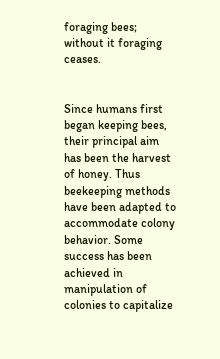foraging bees; without it foraging ceases.


Since humans first began keeping bees, their principal aim has been the harvest of honey. Thus beekeeping methods have been adapted to accommodate colony behavior. Some success has been achieved in manipulation of colonies to capitalize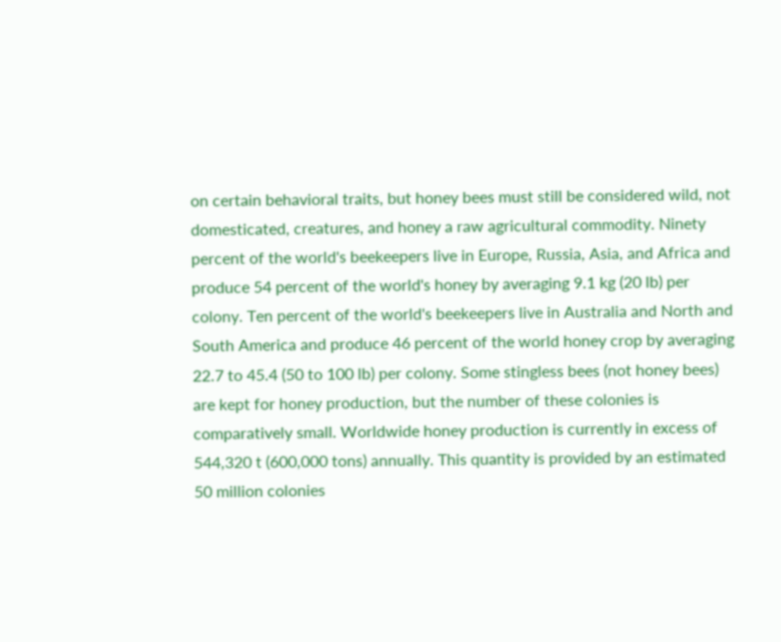on certain behavioral traits, but honey bees must still be considered wild, not domesticated, creatures, and honey a raw agricultural commodity. Ninety percent of the world's beekeepers live in Europe, Russia, Asia, and Africa and produce 54 percent of the world's honey by averaging 9.1 kg (20 lb) per colony. Ten percent of the world's beekeepers live in Australia and North and South America and produce 46 percent of the world honey crop by averaging 22.7 to 45.4 (50 to 100 lb) per colony. Some stingless bees (not honey bees) are kept for honey production, but the number of these colonies is comparatively small. Worldwide honey production is currently in excess of 544,320 t (600,000 tons) annually. This quantity is provided by an estimated 50 million colonies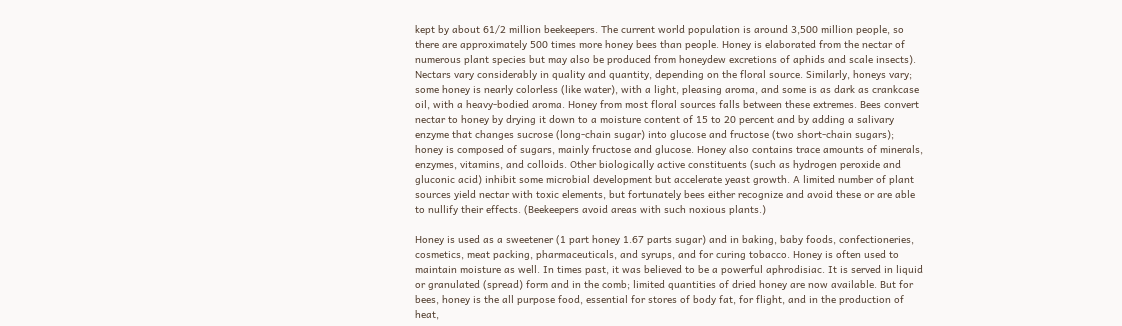kept by about 61/2 million beekeepers. The current world population is around 3,500 million people, so there are approximately 500 times more honey bees than people. Honey is elaborated from the nectar of numerous plant species but may also be produced from honeydew excretions of aphids and scale insects). Nectars vary considerably in quality and quantity, depending on the floral source. Similarly, honeys vary; some honey is nearly colorless (like water), with a light, pleasing aroma, and some is as dark as crankcase oil, with a heavy-bodied aroma. Honey from most floral sources falls between these extremes. Bees convert nectar to honey by drying it down to a moisture content of 15 to 20 percent and by adding a salivary enzyme that changes sucrose (long-chain sugar) into glucose and fructose (two short-chain sugars); honey is composed of sugars, mainly fructose and glucose. Honey also contains trace amounts of minerals, enzymes, vitamins, and colloids. Other biologically active constituents (such as hydrogen peroxide and gluconic acid) inhibit some microbial development but accelerate yeast growth. A limited number of plant sources yield nectar with toxic elements, but fortunately bees either recognize and avoid these or are able to nullify their effects. (Beekeepers avoid areas with such noxious plants.)

Honey is used as a sweetener (1 part honey 1.67 parts sugar) and in baking, baby foods, confectioneries, cosmetics, meat packing, pharmaceuticals, and syrups, and for curing tobacco. Honey is often used to maintain moisture as well. In times past, it was believed to be a powerful aphrodisiac. It is served in liquid or granulated (spread) form and in the comb; limited quantities of dried honey are now available. But for bees, honey is the all purpose food, essential for stores of body fat, for flight, and in the production of heat,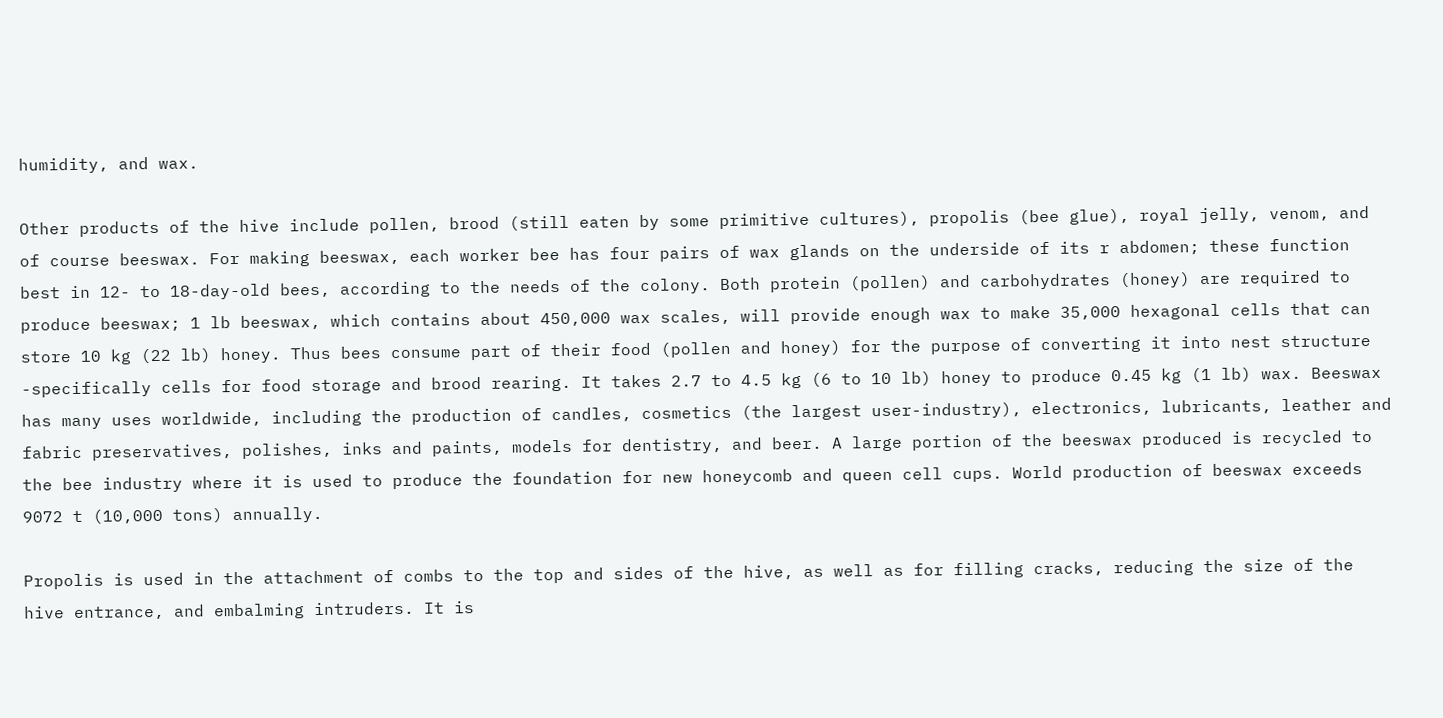humidity, and wax.

Other products of the hive include pollen, brood (still eaten by some primitive cultures), propolis (bee glue), royal jelly, venom, and of course beeswax. For making beeswax, each worker bee has four pairs of wax glands on the underside of its r abdomen; these function best in 12- to 18-day-old bees, according to the needs of the colony. Both protein (pollen) and carbohydrates (honey) are required to produce beeswax; 1 lb beeswax, which contains about 450,000 wax scales, will provide enough wax to make 35,000 hexagonal cells that can store 10 kg (22 lb) honey. Thus bees consume part of their food (pollen and honey) for the purpose of converting it into nest structure -specifically cells for food storage and brood rearing. It takes 2.7 to 4.5 kg (6 to 10 lb) honey to produce 0.45 kg (1 lb) wax. Beeswax has many uses worldwide, including the production of candles, cosmetics (the largest user-industry), electronics, lubricants, leather and fabric preservatives, polishes, inks and paints, models for dentistry, and beer. A large portion of the beeswax produced is recycled to the bee industry where it is used to produce the foundation for new honeycomb and queen cell cups. World production of beeswax exceeds 9072 t (10,000 tons) annually.

Propolis is used in the attachment of combs to the top and sides of the hive, as well as for filling cracks, reducing the size of the hive entrance, and embalming intruders. It is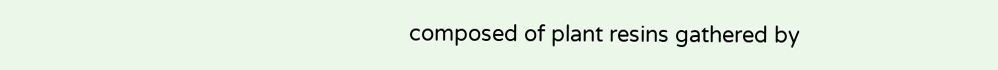composed of plant resins gathered by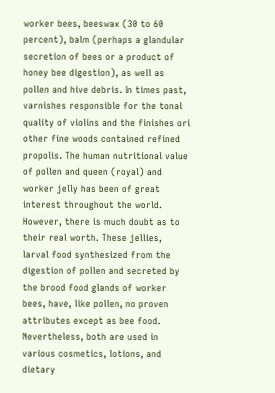worker bees, beeswax (30 to 60 percent), balm (perhaps a glandular secretion of bees or a product of honey bee digestion), as well as pollen and hive debris. In times past, varnishes responsible for the tonal quality of violins and the finishes ori other fine woods contained refined propolis. The human nutritional value of pollen and queen (royal) and worker jelly has been of great interest throughout the world. However, there is much doubt as to their real worth. These jellies, larval food synthesized from the digestion of pollen and secreted by the brood food glands of worker bees, have, like pollen, no proven attributes except as bee food. Nevertheless, both are used in various cosmetics, lotions, and dietary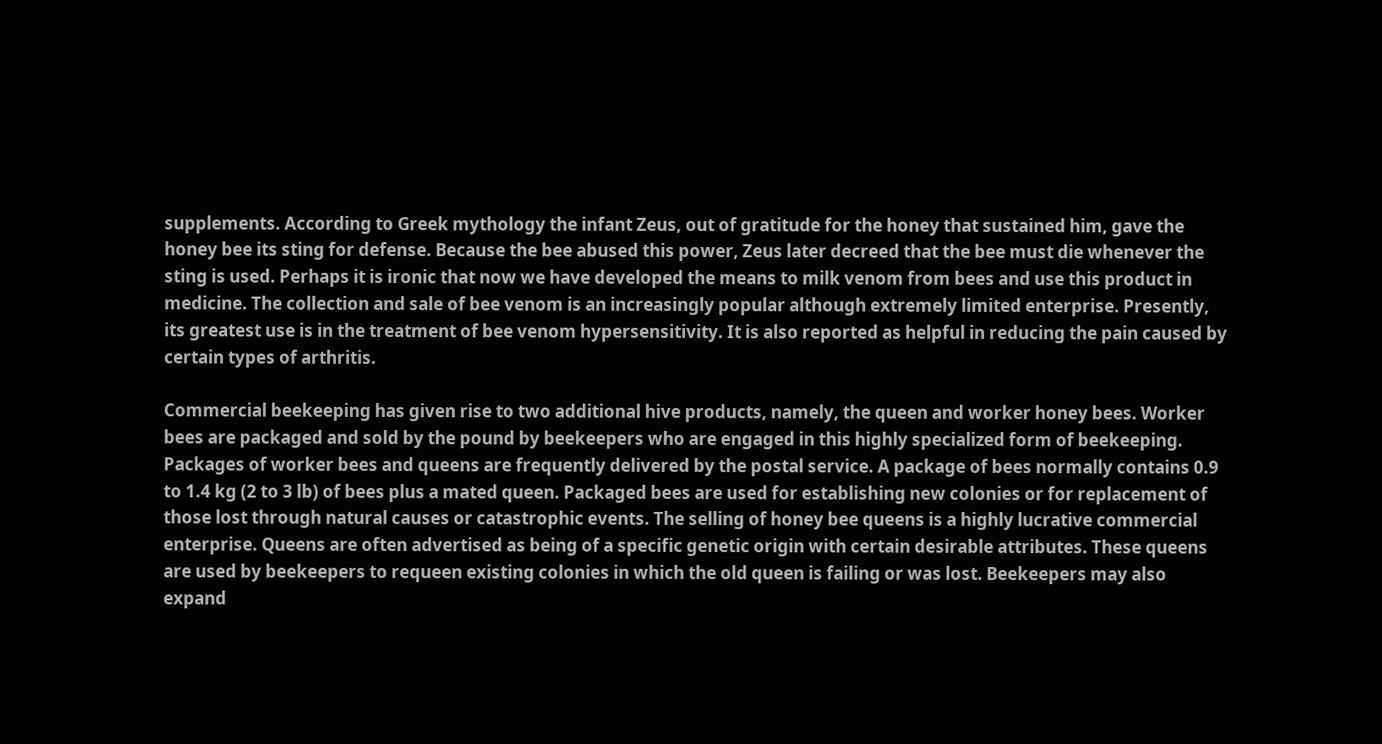supplements. According to Greek mythology the infant Zeus, out of gratitude for the honey that sustained him, gave the honey bee its sting for defense. Because the bee abused this power, Zeus later decreed that the bee must die whenever the sting is used. Perhaps it is ironic that now we have developed the means to milk venom from bees and use this product in medicine. The collection and sale of bee venom is an increasingly popular although extremely limited enterprise. Presently, its greatest use is in the treatment of bee venom hypersensitivity. It is also reported as helpful in reducing the pain caused by certain types of arthritis.

Commercial beekeeping has given rise to two additional hive products, namely, the queen and worker honey bees. Worker bees are packaged and sold by the pound by beekeepers who are engaged in this highly specialized form of beekeeping. Packages of worker bees and queens are frequently delivered by the postal service. A package of bees normally contains 0.9 to 1.4 kg (2 to 3 lb) of bees plus a mated queen. Packaged bees are used for establishing new colonies or for replacement of those lost through natural causes or catastrophic events. The selling of honey bee queens is a highly lucrative commercial enterprise. Queens are often advertised as being of a specific genetic origin with certain desirable attributes. These queens are used by beekeepers to requeen existing colonies in which the old queen is failing or was lost. Beekeepers may also expand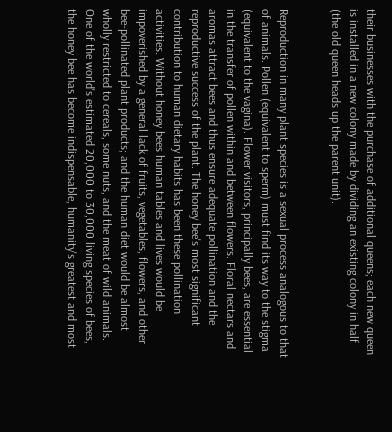their businesses with the purchase of additional queens; each new queen is installed in a new colony made by dividing an existing colony in half (the old queen heads up the parent unit).


Reproduction in many plant species is a sexual process analogous to that of animals. Pollen (equivalent to sperm) must find its way to the stigma (equivalent to the vagina). Flower visitors, principally bees, are essential in the transfer of pollen within and between flowers. Floral nectars and aromas attract bees and thus ensure adequate pollination and the reproductive success of the plant. The honey bee's most significant contribution to human dietary habits has been these pollination activities. Without honey bees human tables and lives would be impoverished by a general lack of fruits, vegetables, flowers, and other bee-pollinated plant products; and the human diet would be almost wholly restricted to cereals, some nuts, and the meat of wild animals. One of the world's estimated 20,000 to 30,000 living species of bees, the honey bee has become indispensable, humanity's greatest and most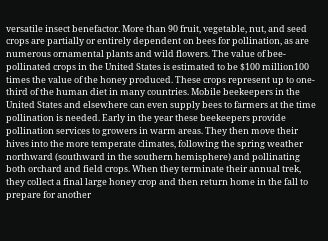versatile insect benefactor. More than 90 fruit, vegetable, nut, and seed crops are partially or entirely dependent on bees for pollination, as are numerous ornamental plants and wild flowers. The value of bee-pollinated crops in the United States is estimated to be $100 million100 times the value of the honey produced. These crops represent up to one-third of the human diet in many countries. Mobile beekeepers in the United States and elsewhere can even supply bees to farmers at the time pollination is needed. Early in the year these beekeepers provide pollination services to growers in warm areas. They then move their hives into the more temperate climates, following the spring weather northward (southward in the southern hemisphere) and pollinating both orchard and field crops. When they terminate their annual trek, they collect a final large honey crop and then return home in the fall to prepare for another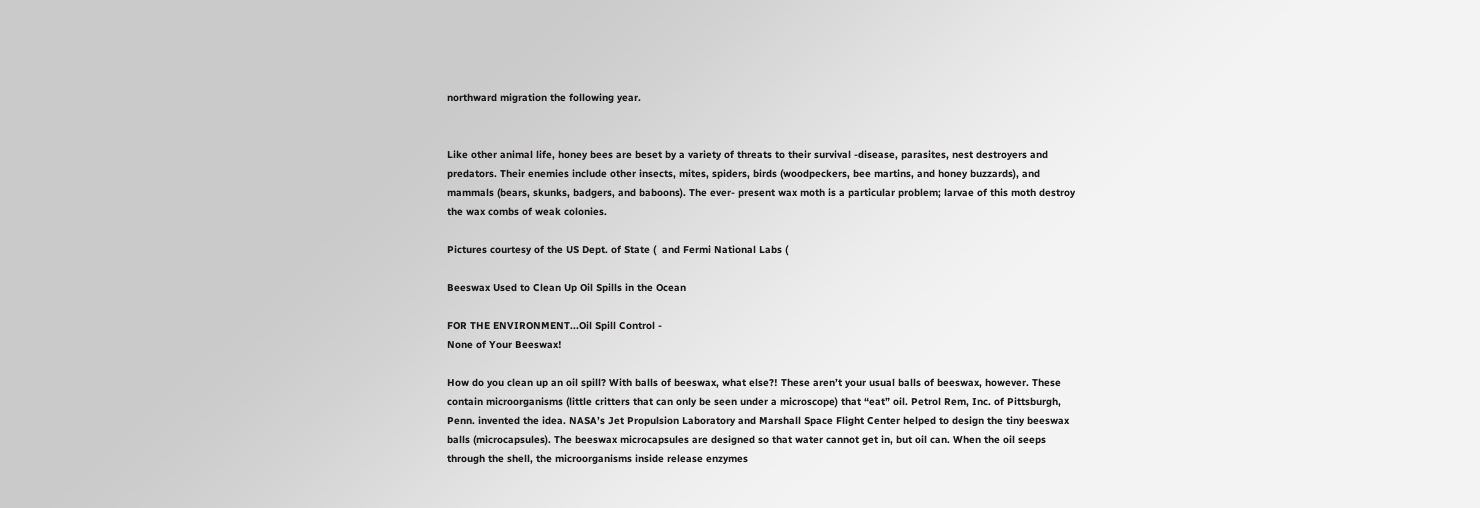northward migration the following year.


Like other animal life, honey bees are beset by a variety of threats to their survival -disease, parasites, nest destroyers and predators. Their enemies include other insects, mites, spiders, birds (woodpeckers, bee martins, and honey buzzards), and mammals (bears, skunks, badgers, and baboons). The ever- present wax moth is a particular problem; larvae of this moth destroy the wax combs of weak colonies.

Pictures courtesy of the US Dept. of State (  and Fermi National Labs (

Beeswax Used to Clean Up Oil Spills in the Ocean

FOR THE ENVIRONMENT...Oil Spill Control -
None of Your Beeswax!

How do you clean up an oil spill? With balls of beeswax, what else?! These aren’t your usual balls of beeswax, however. These contain microorganisms (little critters that can only be seen under a microscope) that “eat” oil. Petrol Rem, Inc. of Pittsburgh, Penn. invented the idea. NASA’s Jet Propulsion Laboratory and Marshall Space Flight Center helped to design the tiny beeswax balls (microcapsules). The beeswax microcapsules are designed so that water cannot get in, but oil can. When the oil seeps through the shell, the microorganisms inside release enzymes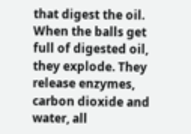that digest the oil. When the balls get full of digested oil, they explode. They release enzymes, carbon dioxide and water, all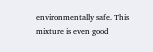environmentally safe. This mixture is even good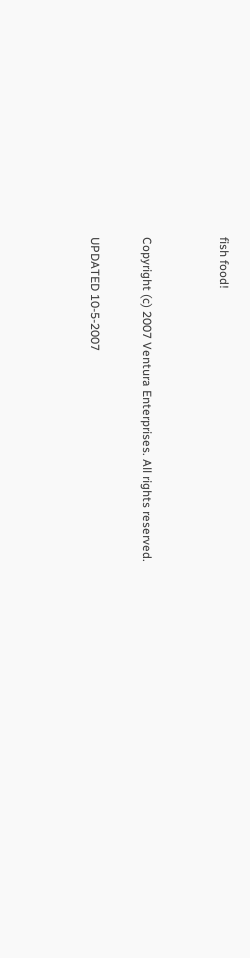fish food!


Copyright (c) 2007 Ventura Enterprises. All rights reserved.

UPDATED 10-5-2007